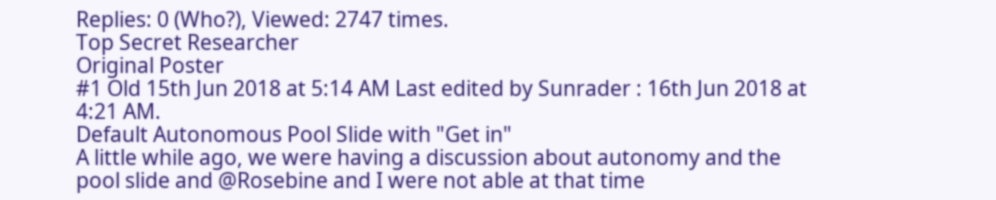Replies: 0 (Who?), Viewed: 2747 times.
Top Secret Researcher
Original Poster
#1 Old 15th Jun 2018 at 5:14 AM Last edited by Sunrader : 16th Jun 2018 at 4:21 AM.
Default Autonomous Pool Slide with "Get in"
A little while ago, we were having a discussion about autonomy and the pool slide and @Rosebine and I were not able at that time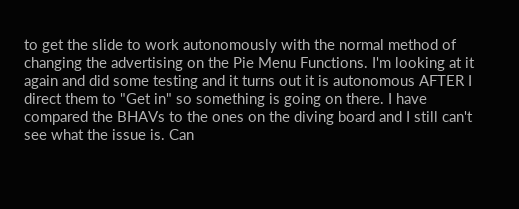to get the slide to work autonomously with the normal method of changing the advertising on the Pie Menu Functions. I'm looking at it again and did some testing and it turns out it is autonomous AFTER I direct them to "Get in" so something is going on there. I have compared the BHAVs to the ones on the diving board and I still can't see what the issue is. Can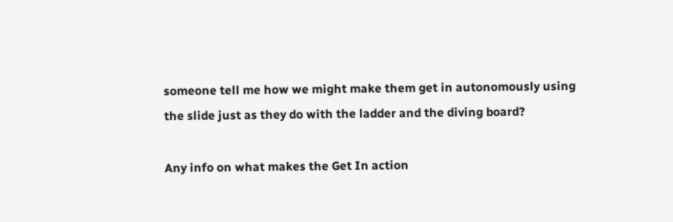someone tell me how we might make them get in autonomously using the slide just as they do with the ladder and the diving board?

Any info on what makes the Get In action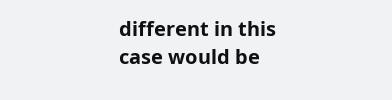different in this case would be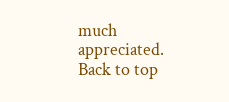much appreciated.
Back to top